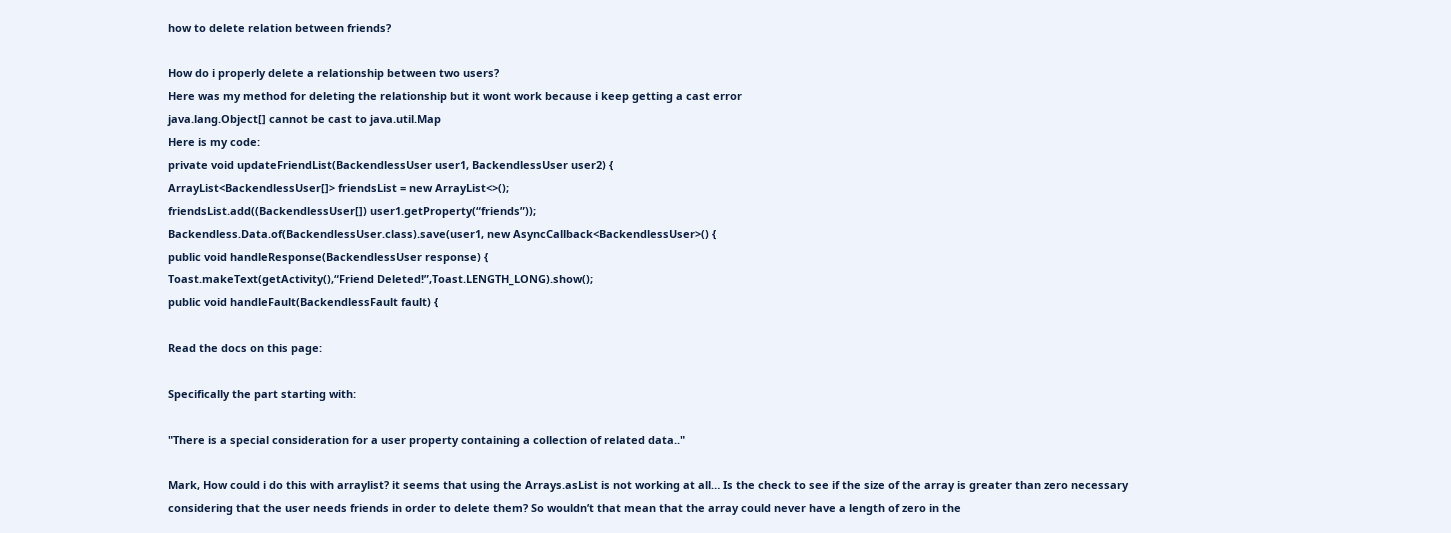how to delete relation between friends?

How do i properly delete a relationship between two users?
Here was my method for deleting the relationship but it wont work because i keep getting a cast error
java.lang.Object[] cannot be cast to java.util.Map
Here is my code:
private void updateFriendList(BackendlessUser user1, BackendlessUser user2) {
ArrayList<BackendlessUser[]> friendsList = new ArrayList<>();
friendsList.add((BackendlessUser[]) user1.getProperty(“friends”));
Backendless.Data.of(BackendlessUser.class).save(user1, new AsyncCallback<BackendlessUser>() {
public void handleResponse(BackendlessUser response) {
Toast.makeText(getActivity(),“Friend Deleted!”,Toast.LENGTH_LONG).show();
public void handleFault(BackendlessFault fault) {

Read the docs on this page:

Specifically the part starting with:

"There is a special consideration for a user property containing a collection of related data.."

Mark, How could i do this with arraylist? it seems that using the Arrays.asList is not working at all… Is the check to see if the size of the array is greater than zero necessary considering that the user needs friends in order to delete them? So wouldn’t that mean that the array could never have a length of zero in the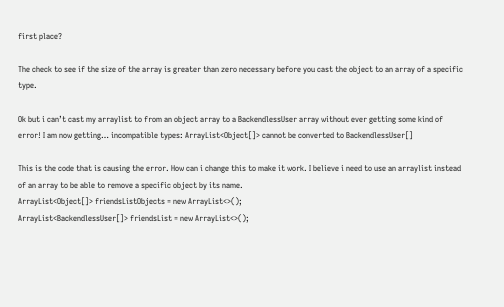first place?

The check to see if the size of the array is greater than zero necessary before you cast the object to an array of a specific type.

Ok but i can’t cast my arraylist to from an object array to a BackendlessUser array without ever getting some kind of error! I am now getting… incompatible types: ArrayList<Object[]> cannot be converted to BackendlessUser[]

This is the code that is causing the error. How can i change this to make it work. I believe i need to use an arraylist instead of an array to be able to remove a specific object by its name.
ArrayList<Object[]> friendsListObjects = new ArrayList<>();
ArrayList<BackendlessUser[]> friendsList = new ArrayList<>();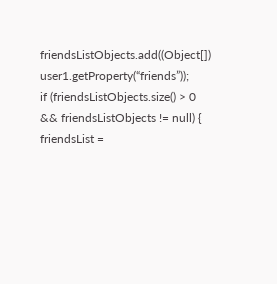friendsListObjects.add((Object[]) user1.getProperty(“friends”));
if (friendsListObjects.size() > 0 && friendsListObjects != null) {
friendsList =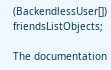(BackendlessUser[]) friendsListObjects;

The documentation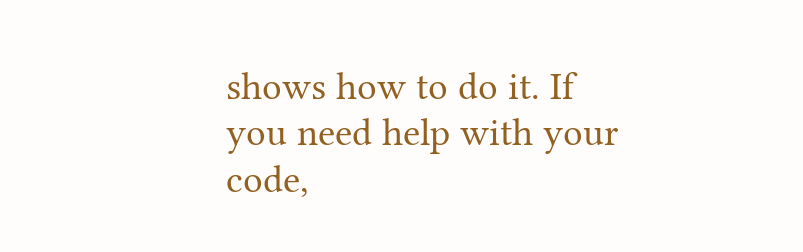shows how to do it. If you need help with your code,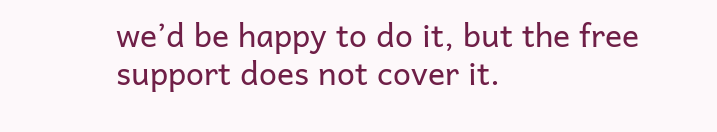we’d be happy to do it, but the free support does not cover it.